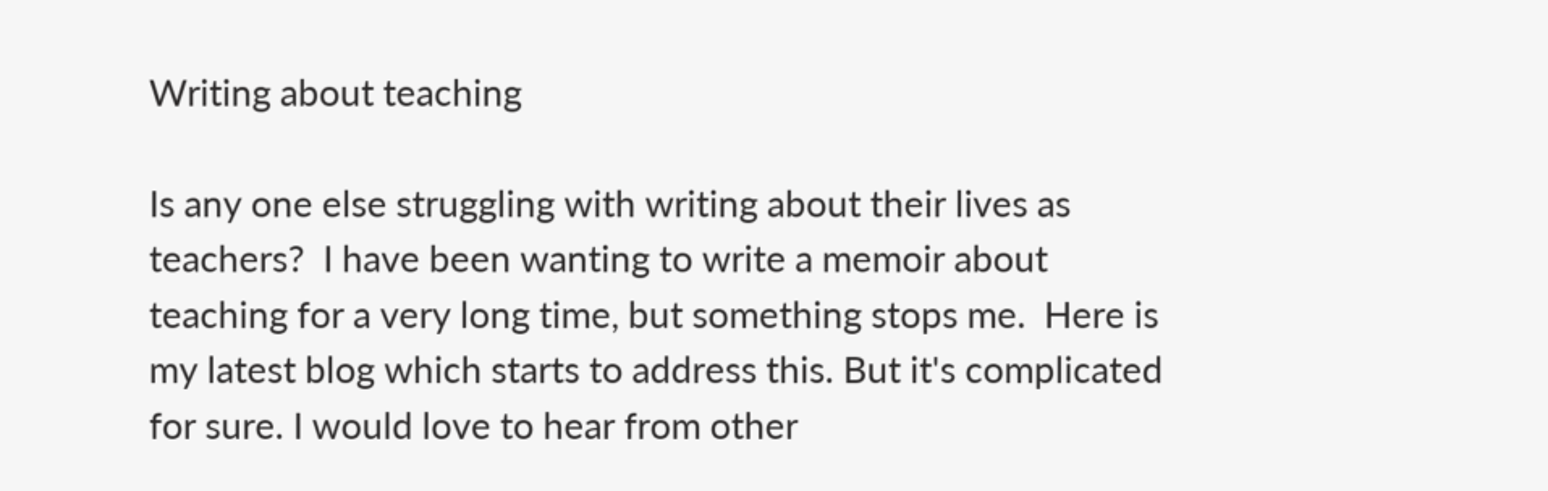Writing about teaching

Is any one else struggling with writing about their lives as teachers?  I have been wanting to write a memoir about teaching for a very long time, but something stops me.  Here is my latest blog which starts to address this. But it's complicated for sure. I would love to hear from other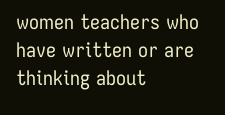women teachers who have written or are thinking about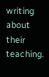writing about their teaching.